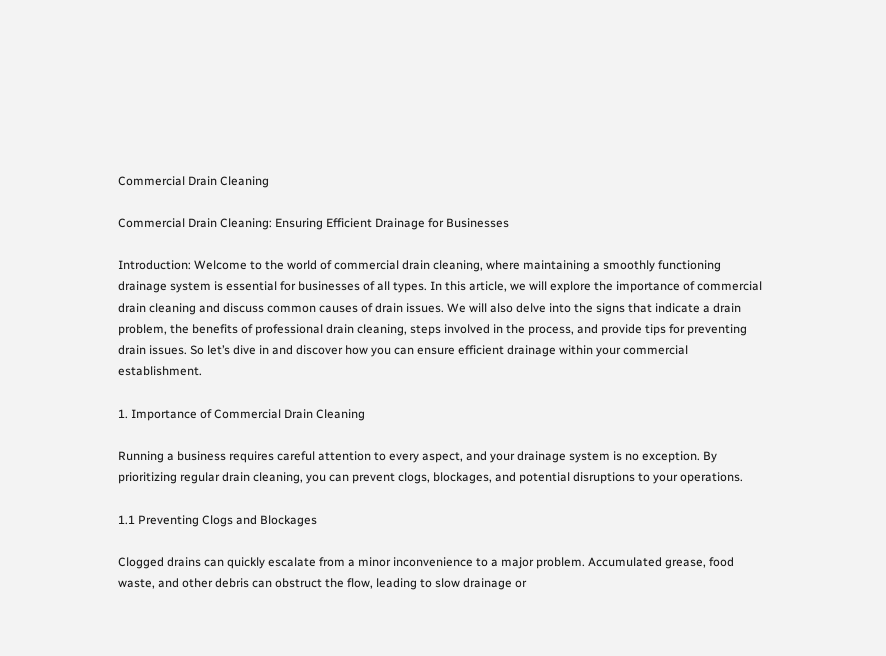Commercial Drain Cleaning

Commercial Drain Cleaning: Ensuring Efficient Drainage for Businesses

Introduction: Welcome to the world of commercial drain cleaning, where maintaining a smoothly functioning drainage system is essential for businesses of all types. In this article, we will explore the importance of commercial drain cleaning and discuss common causes of drain issues. We will also delve into the signs that indicate a drain problem, the benefits of professional drain cleaning, steps involved in the process, and provide tips for preventing drain issues. So let’s dive in and discover how you can ensure efficient drainage within your commercial establishment.

1. Importance of Commercial Drain Cleaning

Running a business requires careful attention to every aspect, and your drainage system is no exception. By prioritizing regular drain cleaning, you can prevent clogs, blockages, and potential disruptions to your operations.

1.1 Preventing Clogs and Blockages

Clogged drains can quickly escalate from a minor inconvenience to a major problem. Accumulated grease, food waste, and other debris can obstruct the flow, leading to slow drainage or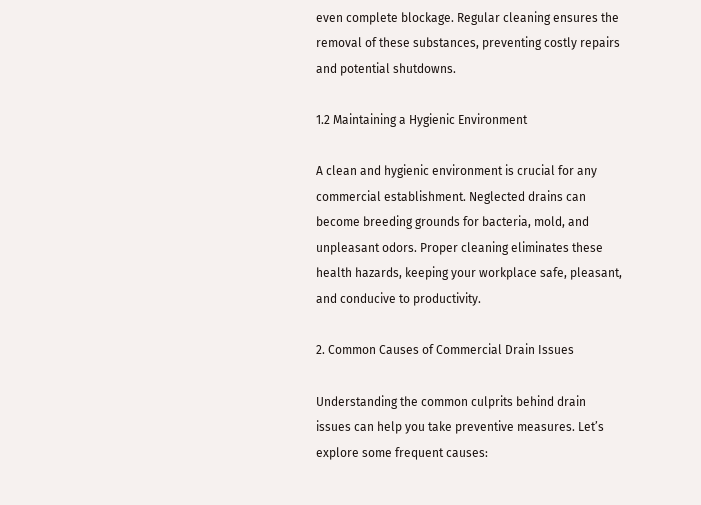even complete blockage. Regular cleaning ensures the removal of these substances, preventing costly repairs and potential shutdowns.

1.2 Maintaining a Hygienic Environment

A clean and hygienic environment is crucial for any commercial establishment. Neglected drains can become breeding grounds for bacteria, mold, and unpleasant odors. Proper cleaning eliminates these health hazards, keeping your workplace safe, pleasant, and conducive to productivity.

2. Common Causes of Commercial Drain Issues

Understanding the common culprits behind drain issues can help you take preventive measures. Let’s explore some frequent causes: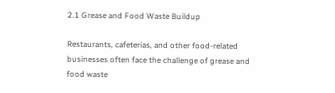2.1 Grease and Food Waste Buildup

Restaurants, cafeterias, and other food-related businesses often face the challenge of grease and food waste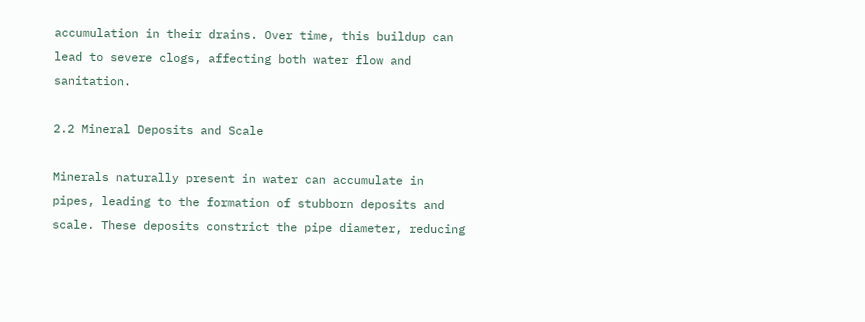accumulation in their drains. Over time, this buildup can lead to severe clogs, affecting both water flow and sanitation.

2.2 Mineral Deposits and Scale

Minerals naturally present in water can accumulate in pipes, leading to the formation of stubborn deposits and scale. These deposits constrict the pipe diameter, reducing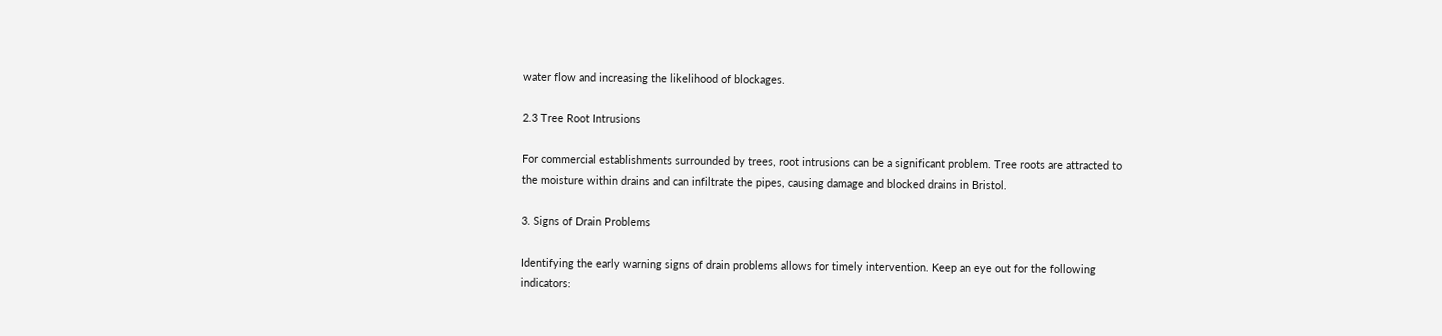water flow and increasing the likelihood of blockages.

2.3 Tree Root Intrusions

For commercial establishments surrounded by trees, root intrusions can be a significant problem. Tree roots are attracted to the moisture within drains and can infiltrate the pipes, causing damage and blocked drains in Bristol.

3. Signs of Drain Problems

Identifying the early warning signs of drain problems allows for timely intervention. Keep an eye out for the following indicators: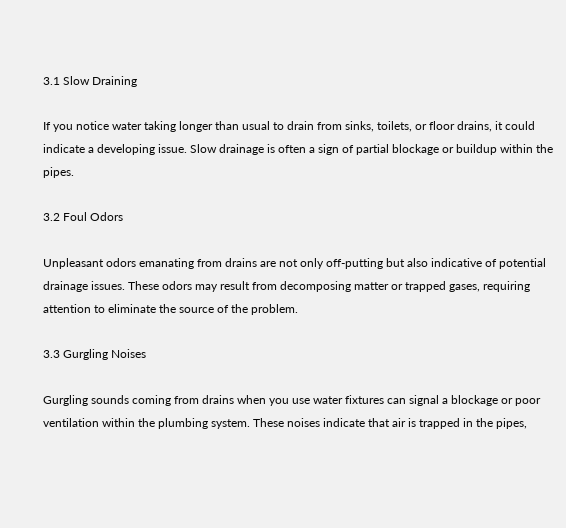3.1 Slow Draining

If you notice water taking longer than usual to drain from sinks, toilets, or floor drains, it could indicate a developing issue. Slow drainage is often a sign of partial blockage or buildup within the pipes.

3.2 Foul Odors

Unpleasant odors emanating from drains are not only off-putting but also indicative of potential drainage issues. These odors may result from decomposing matter or trapped gases, requiring attention to eliminate the source of the problem.

3.3 Gurgling Noises

Gurgling sounds coming from drains when you use water fixtures can signal a blockage or poor ventilation within the plumbing system. These noises indicate that air is trapped in the pipes,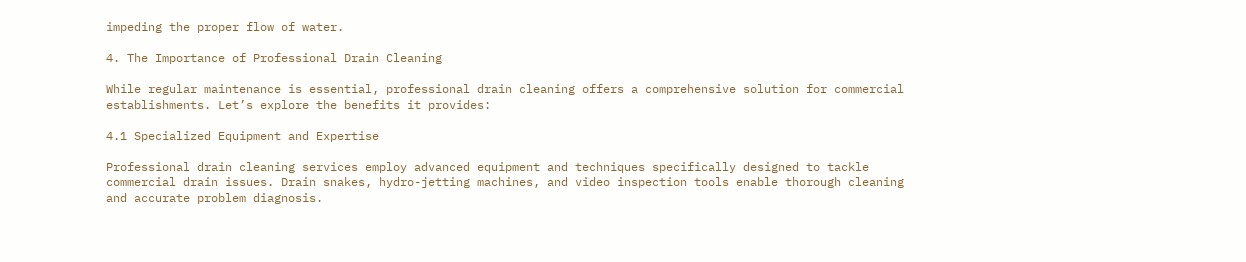impeding the proper flow of water.

4. The Importance of Professional Drain Cleaning

While regular maintenance is essential, professional drain cleaning offers a comprehensive solution for commercial establishments. Let’s explore the benefits it provides:

4.1 Specialized Equipment and Expertise

Professional drain cleaning services employ advanced equipment and techniques specifically designed to tackle commercial drain issues. Drain snakes, hydro-jetting machines, and video inspection tools enable thorough cleaning and accurate problem diagnosis.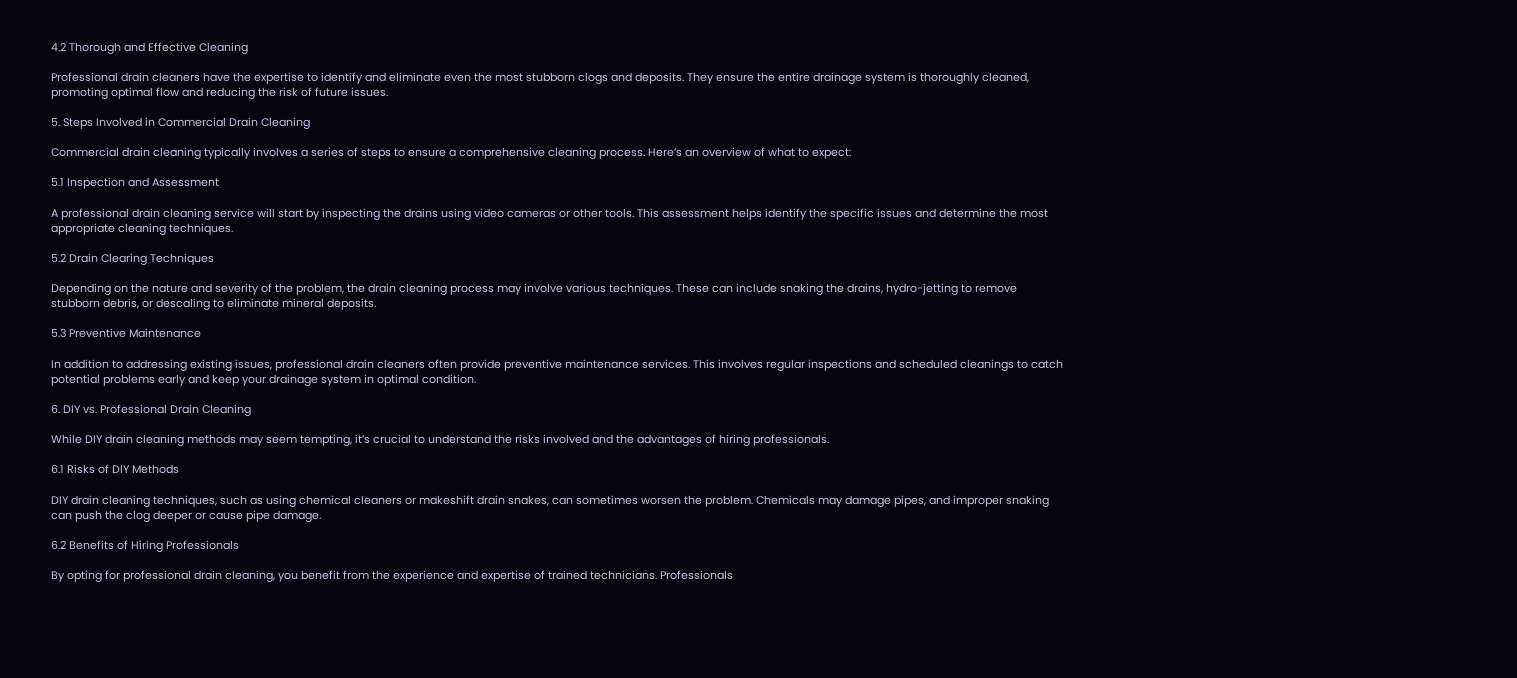4.2 Thorough and Effective Cleaning

Professional drain cleaners have the expertise to identify and eliminate even the most stubborn clogs and deposits. They ensure the entire drainage system is thoroughly cleaned, promoting optimal flow and reducing the risk of future issues.

5. Steps Involved in Commercial Drain Cleaning

Commercial drain cleaning typically involves a series of steps to ensure a comprehensive cleaning process. Here’s an overview of what to expect:

5.1 Inspection and Assessment

A professional drain cleaning service will start by inspecting the drains using video cameras or other tools. This assessment helps identify the specific issues and determine the most appropriate cleaning techniques.

5.2 Drain Clearing Techniques

Depending on the nature and severity of the problem, the drain cleaning process may involve various techniques. These can include snaking the drains, hydro-jetting to remove stubborn debris, or descaling to eliminate mineral deposits.

5.3 Preventive Maintenance

In addition to addressing existing issues, professional drain cleaners often provide preventive maintenance services. This involves regular inspections and scheduled cleanings to catch potential problems early and keep your drainage system in optimal condition.

6. DIY vs. Professional Drain Cleaning

While DIY drain cleaning methods may seem tempting, it’s crucial to understand the risks involved and the advantages of hiring professionals.

6.1 Risks of DIY Methods

DIY drain cleaning techniques, such as using chemical cleaners or makeshift drain snakes, can sometimes worsen the problem. Chemicals may damage pipes, and improper snaking can push the clog deeper or cause pipe damage.

6.2 Benefits of Hiring Professionals

By opting for professional drain cleaning, you benefit from the experience and expertise of trained technicians. Professionals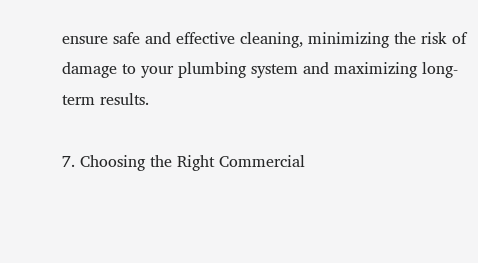ensure safe and effective cleaning, minimizing the risk of damage to your plumbing system and maximizing long-term results.

7. Choosing the Right Commercial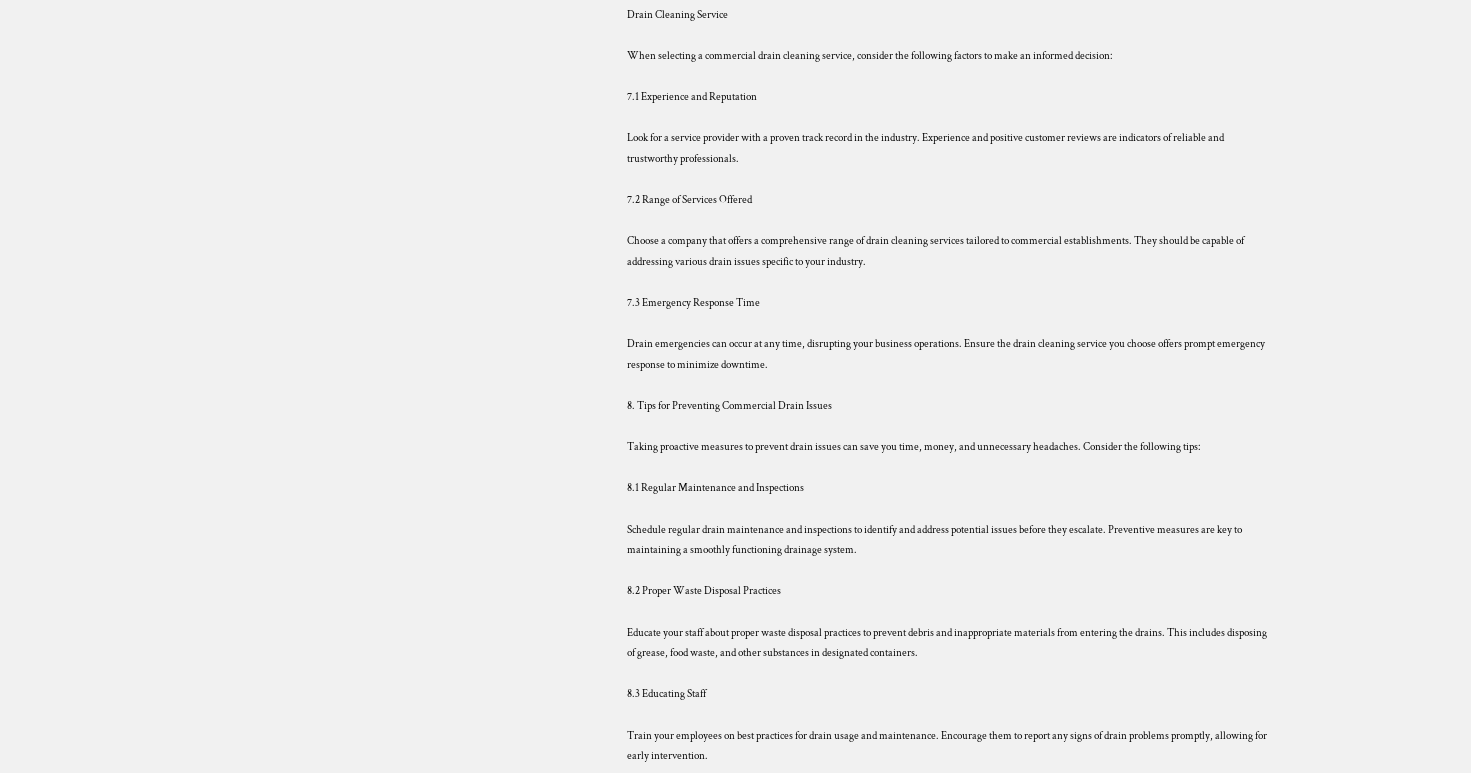Drain Cleaning Service

When selecting a commercial drain cleaning service, consider the following factors to make an informed decision:

7.1 Experience and Reputation

Look for a service provider with a proven track record in the industry. Experience and positive customer reviews are indicators of reliable and trustworthy professionals.

7.2 Range of Services Offered

Choose a company that offers a comprehensive range of drain cleaning services tailored to commercial establishments. They should be capable of addressing various drain issues specific to your industry.

7.3 Emergency Response Time

Drain emergencies can occur at any time, disrupting your business operations. Ensure the drain cleaning service you choose offers prompt emergency response to minimize downtime.

8. Tips for Preventing Commercial Drain Issues

Taking proactive measures to prevent drain issues can save you time, money, and unnecessary headaches. Consider the following tips:

8.1 Regular Maintenance and Inspections

Schedule regular drain maintenance and inspections to identify and address potential issues before they escalate. Preventive measures are key to maintaining a smoothly functioning drainage system.

8.2 Proper Waste Disposal Practices

Educate your staff about proper waste disposal practices to prevent debris and inappropriate materials from entering the drains. This includes disposing of grease, food waste, and other substances in designated containers.

8.3 Educating Staff

Train your employees on best practices for drain usage and maintenance. Encourage them to report any signs of drain problems promptly, allowing for early intervention.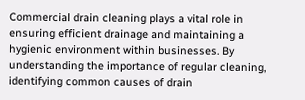Commercial drain cleaning plays a vital role in ensuring efficient drainage and maintaining a hygienic environment within businesses. By understanding the importance of regular cleaning, identifying common causes of drain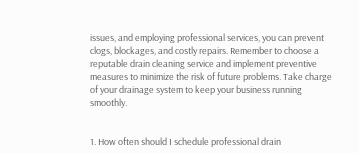issues, and employing professional services, you can prevent clogs, blockages, and costly repairs. Remember to choose a reputable drain cleaning service and implement preventive measures to minimize the risk of future problems. Take charge of your drainage system to keep your business running smoothly.


1. How often should I schedule professional drain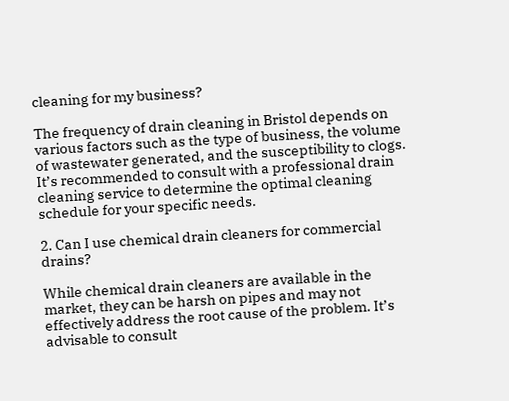cleaning for my business?

The frequency of drain cleaning in Bristol depends on various factors such as the type of business, the volume of wastewater generated, and the susceptibility to clogs. It’s recommended to consult with a professional drain cleaning service to determine the optimal cleaning schedule for your specific needs.

2. Can I use chemical drain cleaners for commercial drains?

While chemical drain cleaners are available in the market, they can be harsh on pipes and may not effectively address the root cause of the problem. It’s advisable to consult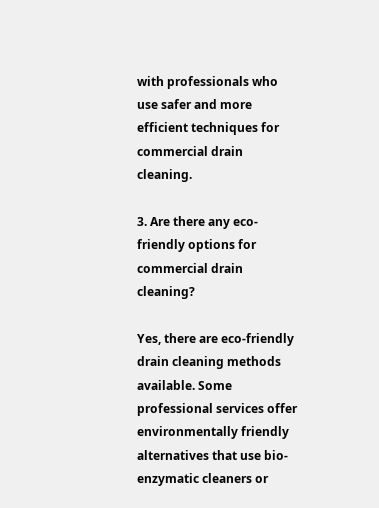with professionals who use safer and more efficient techniques for commercial drain cleaning.

3. Are there any eco-friendly options for commercial drain cleaning?

Yes, there are eco-friendly drain cleaning methods available. Some professional services offer environmentally friendly alternatives that use bio-enzymatic cleaners or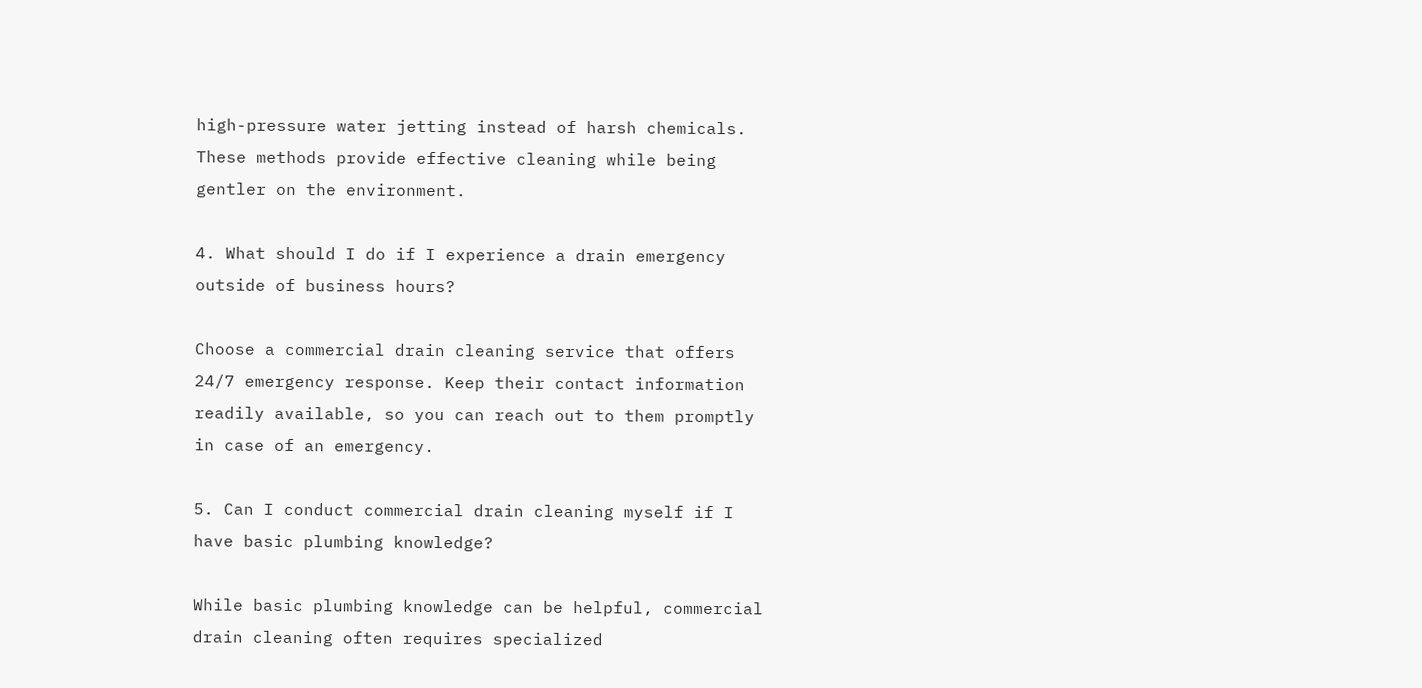high-pressure water jetting instead of harsh chemicals. These methods provide effective cleaning while being gentler on the environment.

4. What should I do if I experience a drain emergency outside of business hours?

Choose a commercial drain cleaning service that offers 24/7 emergency response. Keep their contact information readily available, so you can reach out to them promptly in case of an emergency.

5. Can I conduct commercial drain cleaning myself if I have basic plumbing knowledge?

While basic plumbing knowledge can be helpful, commercial drain cleaning often requires specialized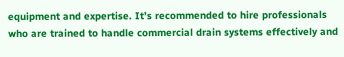equipment and expertise. It’s recommended to hire professionals who are trained to handle commercial drain systems effectively and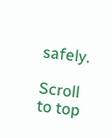safely.

Scroll to top